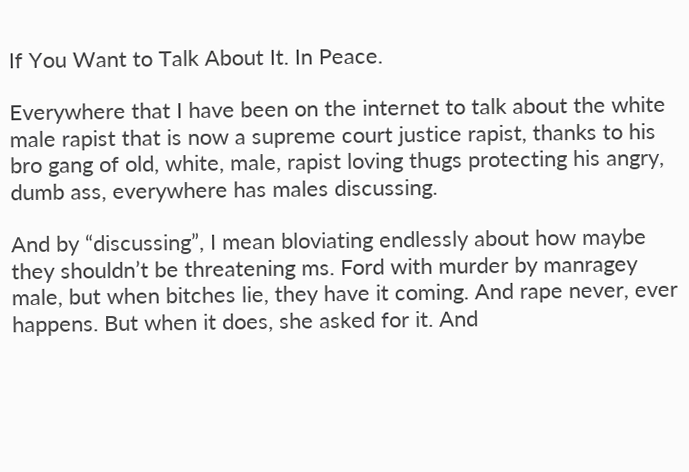If You Want to Talk About It. In Peace.

Everywhere that I have been on the internet to talk about the white male rapist that is now a supreme court justice rapist, thanks to his bro gang of old, white, male, rapist loving thugs protecting his angry, dumb ass, everywhere has males discussing.

And by “discussing”, I mean bloviating endlessly about how maybe they shouldn’t be threatening ms. Ford with murder by manragey male, but when bitches lie, they have it coming. And rape never, ever happens. But when it does, she asked for it. And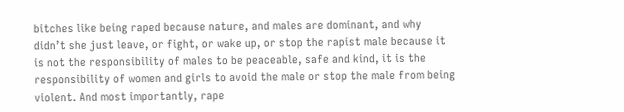bitches like being raped because nature, and males are dominant, and why didn’t she just leave, or fight, or wake up, or stop the rapist male because it is not the responsibility of males to be peaceable, safe and kind, it is the responsibility of women and girls to avoid the male or stop the male from being violent. And most importantly, rape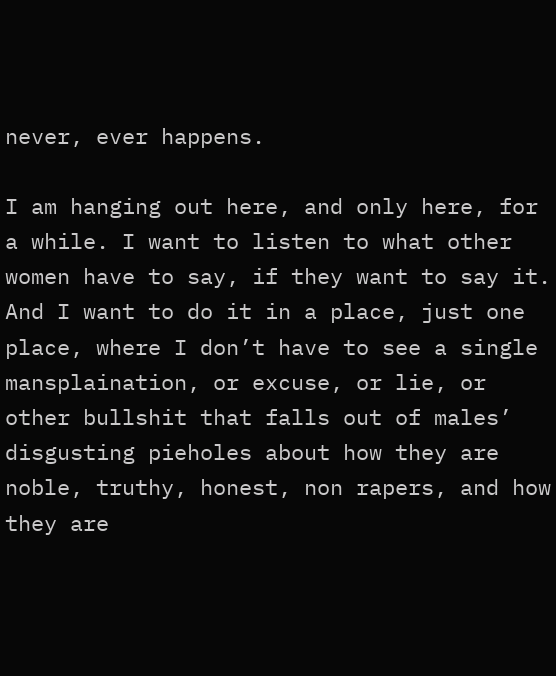never, ever happens.

I am hanging out here, and only here, for a while. I want to listen to what other women have to say, if they want to say it. And I want to do it in a place, just one place, where I don’t have to see a single mansplaination, or excuse, or lie, or other bullshit that falls out of males’ disgusting pieholes about how they are noble, truthy, honest, non rapers, and how they are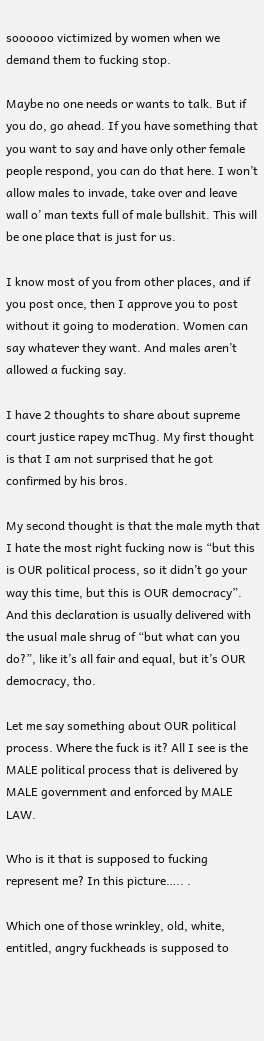soooooo victimized by women when we demand them to fucking stop.

Maybe no one needs or wants to talk. But if you do, go ahead. If you have something that you want to say and have only other female people respond, you can do that here. I won’t allow males to invade, take over and leave wall o’ man texts full of male bullshit. This will be one place that is just for us.

I know most of you from other places, and if you post once, then I approve you to post without it going to moderation. Women can say whatever they want. And males aren’t allowed a fucking say.

I have 2 thoughts to share about supreme court justice rapey mcThug. My first thought is that I am not surprised that he got confirmed by his bros.

My second thought is that the male myth that I hate the most right fucking now is “but this is OUR political process, so it didn’t go your way this time, but this is OUR democracy”. And this declaration is usually delivered with the usual male shrug of “but what can you do?”, like it’s all fair and equal, but it’s OUR democracy, tho.

Let me say something about OUR political process. Where the fuck is it? All I see is the MALE political process that is delivered by MALE government and enforced by MALE LAW.

Who is it that is supposed to fucking represent me? In this picture….. .

Which one of those wrinkley, old, white, entitled, angry fuckheads is supposed to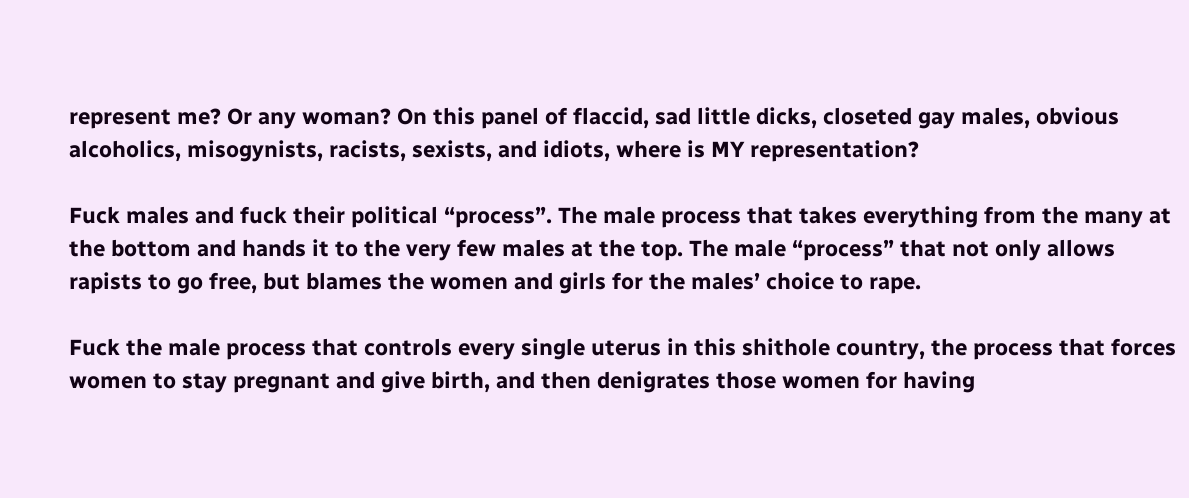represent me? Or any woman? On this panel of flaccid, sad little dicks, closeted gay males, obvious alcoholics, misogynists, racists, sexists, and idiots, where is MY representation?

Fuck males and fuck their political “process”. The male process that takes everything from the many at the bottom and hands it to the very few males at the top. The male “process” that not only allows rapists to go free, but blames the women and girls for the males’ choice to rape.

Fuck the male process that controls every single uterus in this shithole country, the process that forces women to stay pregnant and give birth, and then denigrates those women for having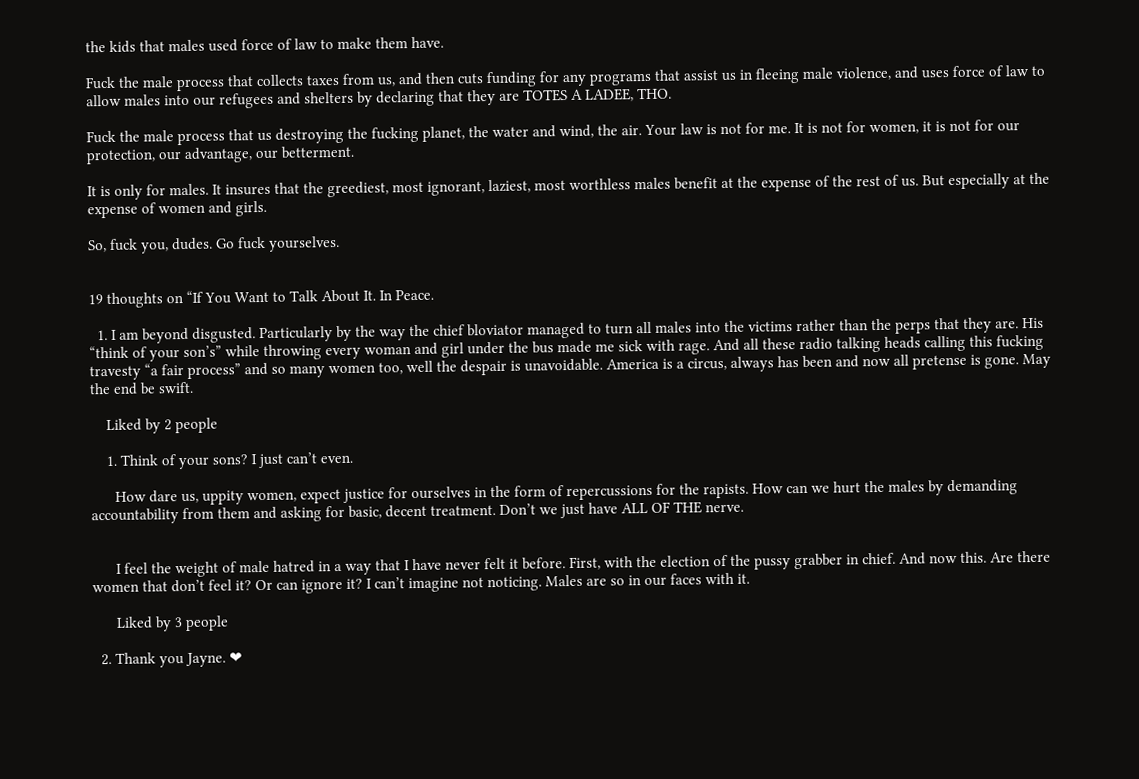the kids that males used force of law to make them have.

Fuck the male process that collects taxes from us, and then cuts funding for any programs that assist us in fleeing male violence, and uses force of law to allow males into our refugees and shelters by declaring that they are TOTES A LADEE, THO.

Fuck the male process that us destroying the fucking planet, the water and wind, the air. Your law is not for me. It is not for women, it is not for our protection, our advantage, our betterment.

It is only for males. It insures that the greediest, most ignorant, laziest, most worthless males benefit at the expense of the rest of us. But especially at the expense of women and girls.

So, fuck you, dudes. Go fuck yourselves.


19 thoughts on “If You Want to Talk About It. In Peace.

  1. I am beyond disgusted. Particularly by the way the chief bloviator managed to turn all males into the victims rather than the perps that they are. His “think of your son’s” while throwing every woman and girl under the bus made me sick with rage. And all these radio talking heads calling this fucking travesty “a fair process” and so many women too, well the despair is unavoidable. America is a circus, always has been and now all pretense is gone. May the end be swift.

    Liked by 2 people

    1. Think of your sons? I just can’t even.

      How dare us, uppity women, expect justice for ourselves in the form of repercussions for the rapists. How can we hurt the males by demanding accountability from them and asking for basic, decent treatment. Don’t we just have ALL OF THE nerve.


      I feel the weight of male hatred in a way that I have never felt it before. First, with the election of the pussy grabber in chief. And now this. Are there women that don’t feel it? Or can ignore it? I can’t imagine not noticing. Males are so in our faces with it.

      Liked by 3 people

  2. Thank you Jayne. ❤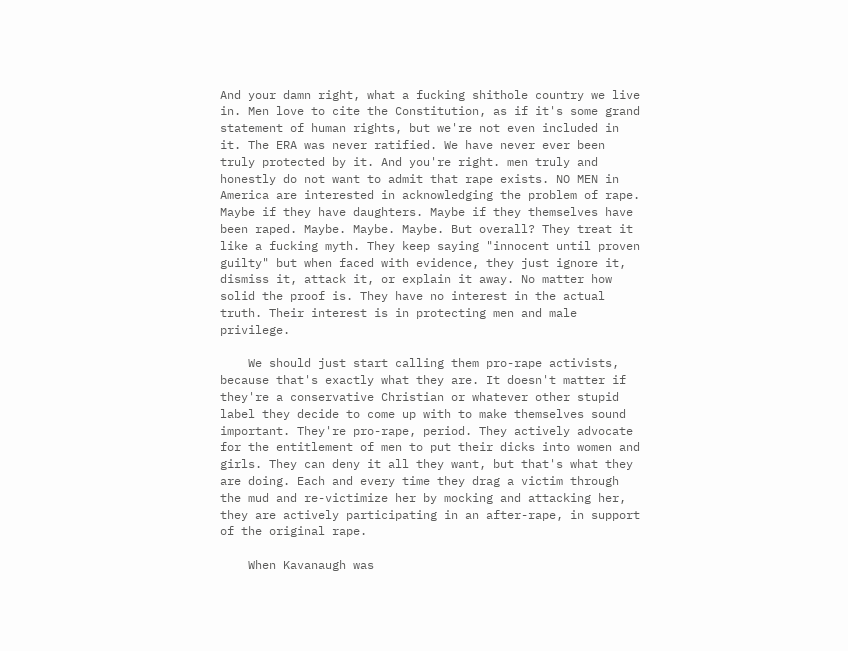And your damn right, what a fucking shithole country we live in. Men love to cite the Constitution, as if it's some grand statement of human rights, but we're not even included in it. The ERA was never ratified. We have never ever been truly protected by it. And you're right. men truly and honestly do not want to admit that rape exists. NO MEN in America are interested in acknowledging the problem of rape. Maybe if they have daughters. Maybe if they themselves have been raped. Maybe. Maybe. Maybe. But overall? They treat it like a fucking myth. They keep saying "innocent until proven guilty" but when faced with evidence, they just ignore it, dismiss it, attack it, or explain it away. No matter how solid the proof is. They have no interest in the actual truth. Their interest is in protecting men and male privilege.

    We should just start calling them pro-rape activists, because that's exactly what they are. It doesn't matter if they're a conservative Christian or whatever other stupid label they decide to come up with to make themselves sound important. They're pro-rape, period. They actively advocate for the entitlement of men to put their dicks into women and girls. They can deny it all they want, but that's what they are doing. Each and every time they drag a victim through the mud and re-victimize her by mocking and attacking her, they are actively participating in an after-rape, in support of the original rape.

    When Kavanaugh was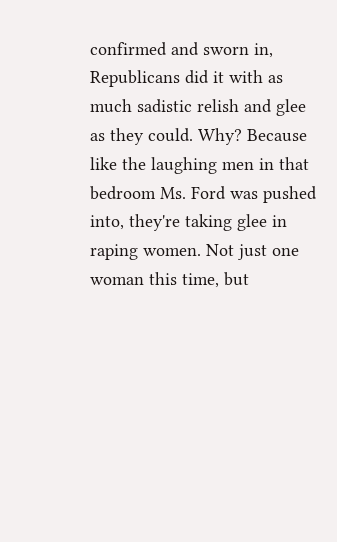confirmed and sworn in, Republicans did it with as much sadistic relish and glee as they could. Why? Because like the laughing men in that bedroom Ms. Ford was pushed into, they're taking glee in raping women. Not just one woman this time, but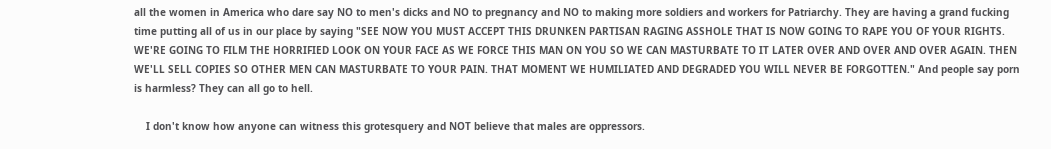all the women in America who dare say NO to men's dicks and NO to pregnancy and NO to making more soldiers and workers for Patriarchy. They are having a grand fucking time putting all of us in our place by saying "SEE NOW YOU MUST ACCEPT THIS DRUNKEN PARTISAN RAGING ASSHOLE THAT IS NOW GOING TO RAPE YOU OF YOUR RIGHTS. WE'RE GOING TO FILM THE HORRIFIED LOOK ON YOUR FACE AS WE FORCE THIS MAN ON YOU SO WE CAN MASTURBATE TO IT LATER OVER AND OVER AND OVER AGAIN. THEN WE'LL SELL COPIES SO OTHER MEN CAN MASTURBATE TO YOUR PAIN. THAT MOMENT WE HUMILIATED AND DEGRADED YOU WILL NEVER BE FORGOTTEN." And people say porn is harmless? They can all go to hell.

    I don't know how anyone can witness this grotesquery and NOT believe that males are oppressors.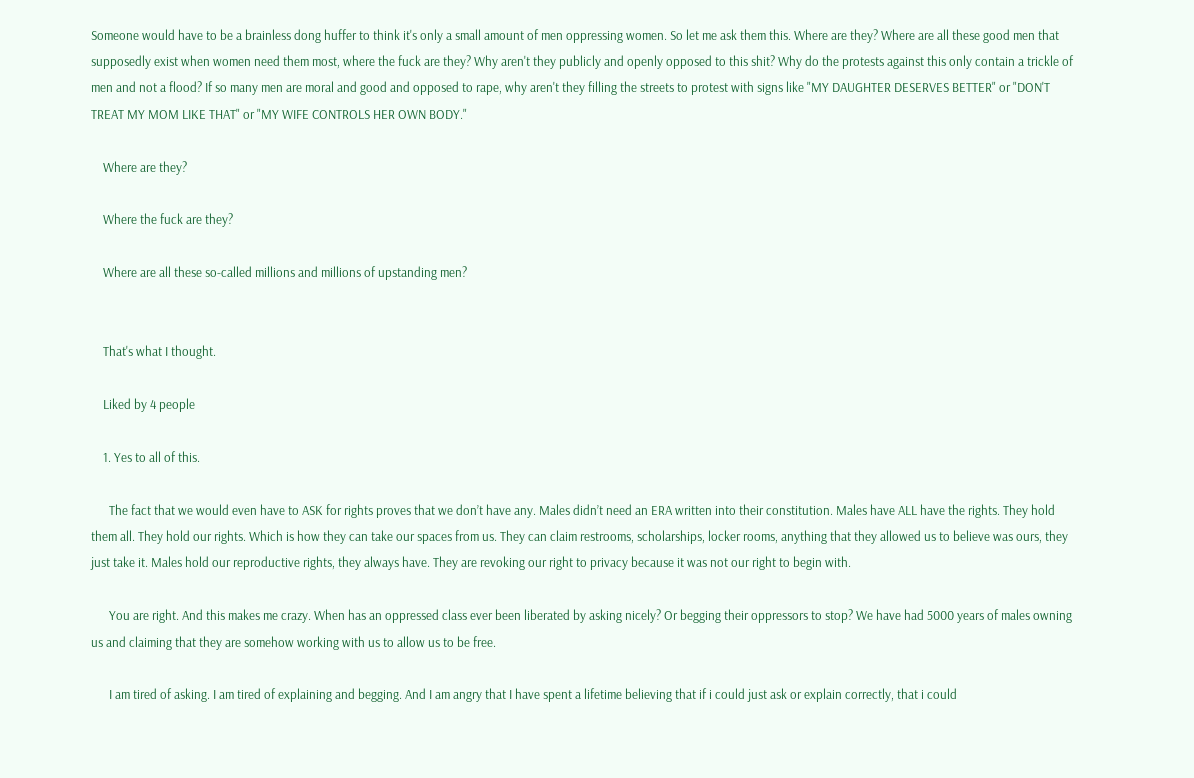Someone would have to be a brainless dong huffer to think it's only a small amount of men oppressing women. So let me ask them this. Where are they? Where are all these good men that supposedly exist when women need them most, where the fuck are they? Why aren't they publicly and openly opposed to this shit? Why do the protests against this only contain a trickle of men and not a flood? If so many men are moral and good and opposed to rape, why aren't they filling the streets to protest with signs like "MY DAUGHTER DESERVES BETTER" or "DON'T TREAT MY MOM LIKE THAT" or "MY WIFE CONTROLS HER OWN BODY."

    Where are they?

    Where the fuck are they?

    Where are all these so-called millions and millions of upstanding men?


    That's what I thought.

    Liked by 4 people

    1. Yes to all of this.

      The fact that we would even have to ASK for rights proves that we don’t have any. Males didn’t need an ERA written into their constitution. Males have ALL have the rights. They hold them all. They hold our rights. Which is how they can take our spaces from us. They can claim restrooms, scholarships, locker rooms, anything that they allowed us to believe was ours, they just take it. Males hold our reproductive rights, they always have. They are revoking our right to privacy because it was not our right to begin with.

      You are right. And this makes me crazy. When has an oppressed class ever been liberated by asking nicely? Or begging their oppressors to stop? We have had 5000 years of males owning us and claiming that they are somehow working with us to allow us to be free.

      I am tired of asking. I am tired of explaining and begging. And I am angry that I have spent a lifetime believing that if i could just ask or explain correctly, that i could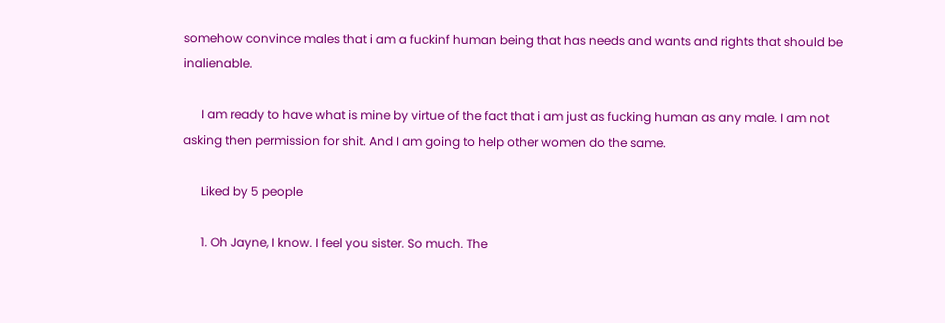somehow convince males that i am a fuckinf human being that has needs and wants and rights that should be inalienable.

      I am ready to have what is mine by virtue of the fact that i am just as fucking human as any male. I am not asking then permission for shit. And I am going to help other women do the same.

      Liked by 5 people

      1. Oh Jayne, I know. I feel you sister. So much. The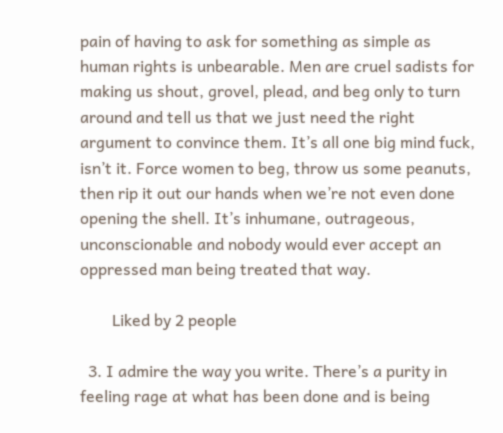pain of having to ask for something as simple as human rights is unbearable. Men are cruel sadists for making us shout, grovel, plead, and beg only to turn around and tell us that we just need the right argument to convince them. It’s all one big mind fuck, isn’t it. Force women to beg, throw us some peanuts, then rip it out our hands when we’re not even done opening the shell. It’s inhumane, outrageous, unconscionable and nobody would ever accept an oppressed man being treated that way.

        Liked by 2 people

  3. I admire the way you write. There’s a purity in feeling rage at what has been done and is being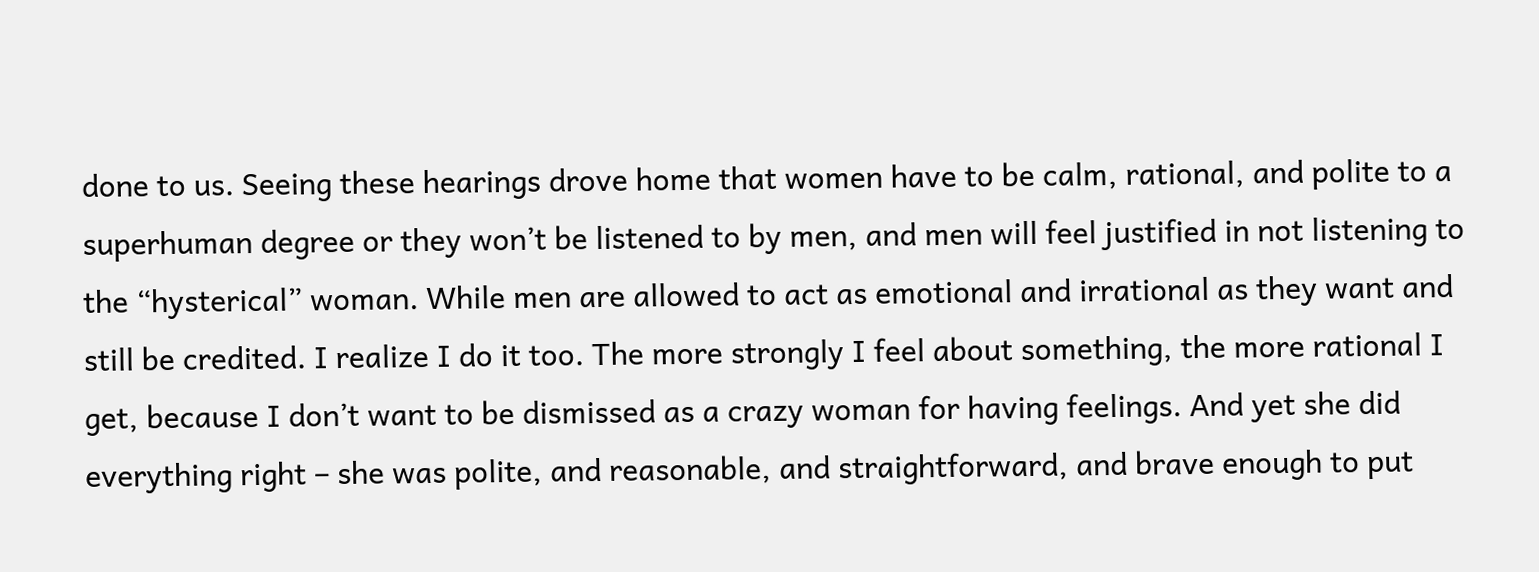done to us. Seeing these hearings drove home that women have to be calm, rational, and polite to a superhuman degree or they won’t be listened to by men, and men will feel justified in not listening to the “hysterical” woman. While men are allowed to act as emotional and irrational as they want and still be credited. I realize I do it too. The more strongly I feel about something, the more rational I get, because I don’t want to be dismissed as a crazy woman for having feelings. And yet she did everything right – she was polite, and reasonable, and straightforward, and brave enough to put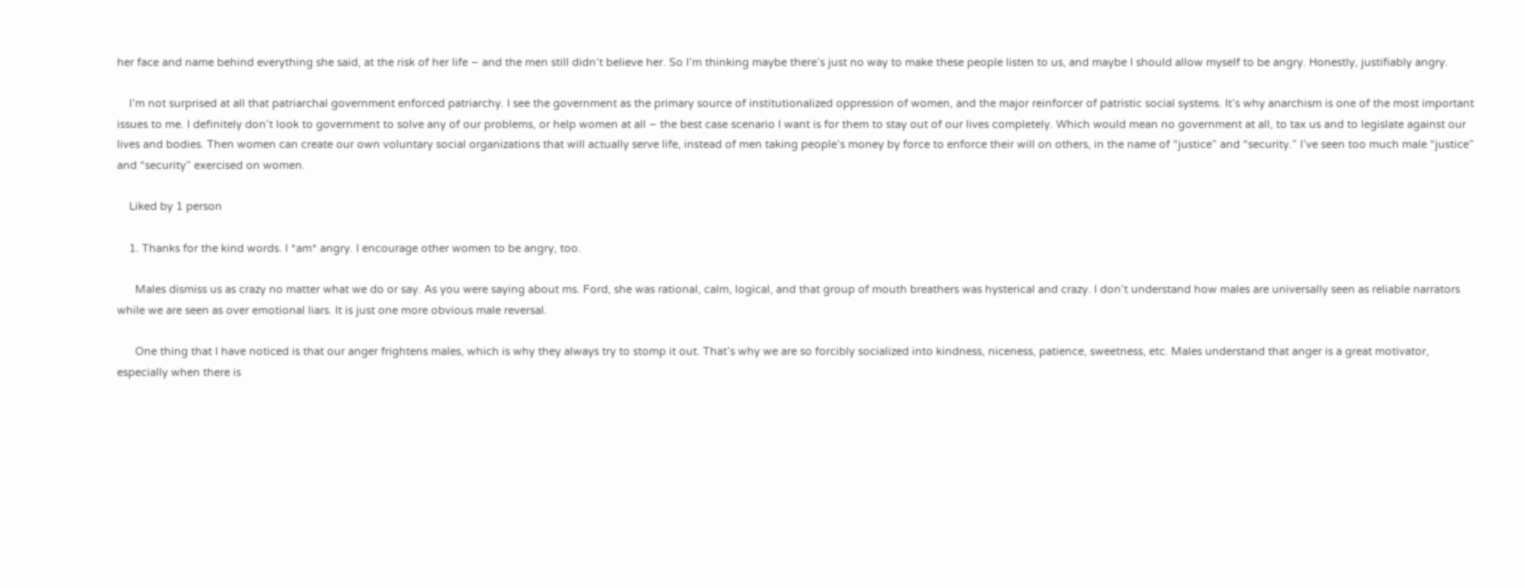her face and name behind everything she said, at the risk of her life – and the men still didn’t believe her. So I’m thinking maybe there’s just no way to make these people listen to us, and maybe I should allow myself to be angry. Honestly, justifiably angry.

    I’m not surprised at all that patriarchal government enforced patriarchy. I see the government as the primary source of institutionalized oppression of women, and the major reinforcer of patristic social systems. It’s why anarchism is one of the most important issues to me. I definitely don’t look to government to solve any of our problems, or help women at all – the best case scenario I want is for them to stay out of our lives completely. Which would mean no government at all, to tax us and to legislate against our lives and bodies. Then women can create our own voluntary social organizations that will actually serve life, instead of men taking people’s money by force to enforce their will on others, in the name of “justice” and “security.” I’ve seen too much male “justice” and “security” exercised on women.

    Liked by 1 person

    1. Thanks for the kind words. I *am* angry. I encourage other women to be angry, too.

      Males dismiss us as crazy no matter what we do or say. As you were saying about ms. Ford, she was rational, calm, logical, and that group of mouth breathers was hysterical and crazy. I don’t understand how males are universally seen as reliable narrators while we are seen as over emotional liars. It is just one more obvious male reversal.

      One thing that I have noticed is that our anger frightens males, which is why they always try to stomp it out. That’s why we are so forcibly socialized into kindness, niceness, patience, sweetness, etc. Males understand that anger is a great motivator, especially when there is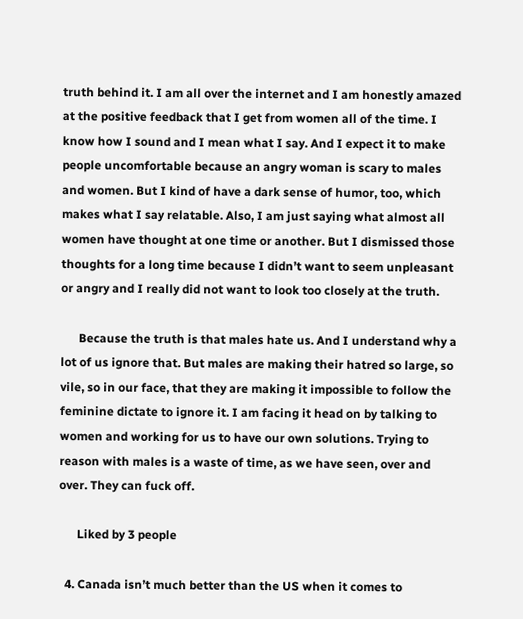truth behind it. I am all over the internet and I am honestly amazed at the positive feedback that I get from women all of the time. I know how I sound and I mean what I say. And I expect it to make people uncomfortable because an angry woman is scary to males and women. But I kind of have a dark sense of humor, too, which makes what I say relatable. Also, I am just saying what almost all women have thought at one time or another. But I dismissed those thoughts for a long time because I didn’t want to seem unpleasant or angry and I really did not want to look too closely at the truth.

      Because the truth is that males hate us. And I understand why a lot of us ignore that. But males are making their hatred so large, so vile, so in our face, that they are making it impossible to follow the feminine dictate to ignore it. I am facing it head on by talking to women and working for us to have our own solutions. Trying to reason with males is a waste of time, as we have seen, over and over. They can fuck off.

      Liked by 3 people

  4. Canada isn’t much better than the US when it comes to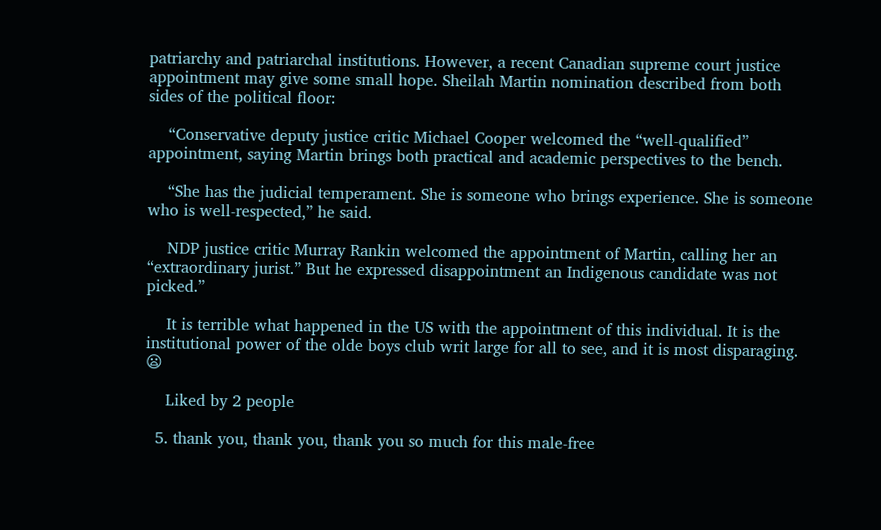patriarchy and patriarchal institutions. However, a recent Canadian supreme court justice appointment may give some small hope. Sheilah Martin nomination described from both sides of the political floor:

    “Conservative deputy justice critic Michael Cooper welcomed the “well-qualified” appointment, saying Martin brings both practical and academic perspectives to the bench.

    “She has the judicial temperament. She is someone who brings experience. She is someone who is well-respected,” he said.

    NDP justice critic Murray Rankin welcomed the appointment of Martin, calling her an “extraordinary jurist.” But he expressed disappointment an Indigenous candidate was not picked.”

    It is terrible what happened in the US with the appointment of this individual. It is the institutional power of the olde boys club writ large for all to see, and it is most disparaging. 😦

    Liked by 2 people

  5. thank you, thank you, thank you so much for this male-free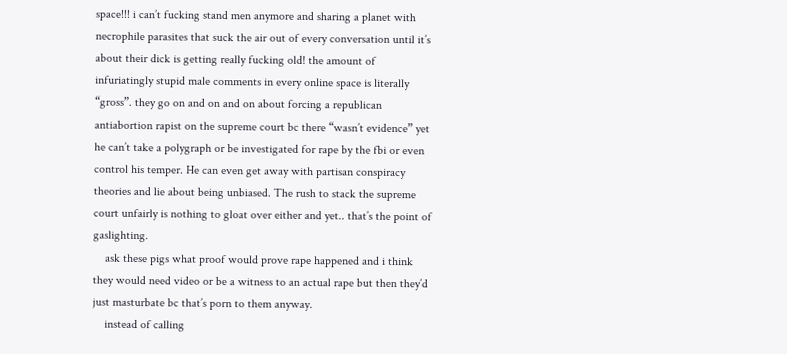space!!! i can’t fucking stand men anymore and sharing a planet with necrophile parasites that suck the air out of every conversation until it’s about their dick is getting really fucking old! the amount of infuriatingly stupid male comments in every online space is literally “gross”. they go on and on and on about forcing a republican antiabortion rapist on the supreme court bc there “wasn’t evidence” yet he can’t take a polygraph or be investigated for rape by the fbi or even control his temper. He can even get away with partisan conspiracy theories and lie about being unbiased. The rush to stack the supreme court unfairly is nothing to gloat over either and yet.. that’s the point of gaslighting.
    ask these pigs what proof would prove rape happened and i think they would need video or be a witness to an actual rape but then they’d just masturbate bc that’s porn to them anyway.
    instead of calling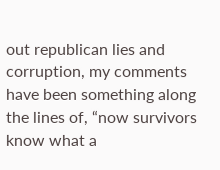out republican lies and corruption, my comments have been something along the lines of, “now survivors know what a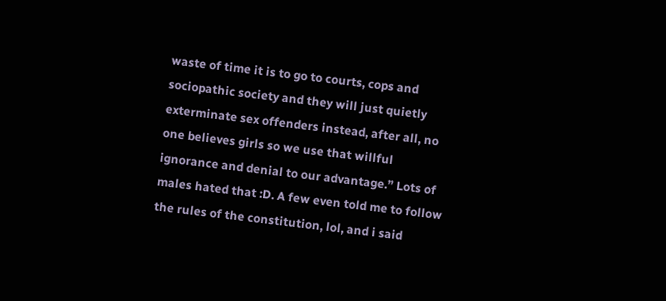waste of time it is to go to courts, cops and sociopathic society and they will just quietly exterminate sex offenders instead, after all, no one believes girls so we use that willful ignorance and denial to our advantage.” Lots of males hated that :D. A few even told me to follow the rules of the constitution, lol, and i said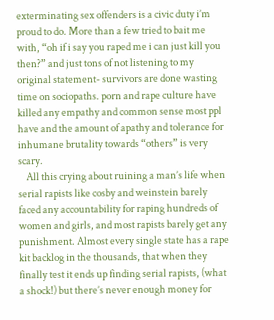exterminating sex offenders is a civic duty i’m proud to do. More than a few tried to bait me with, “oh if i say you raped me i can just kill you then?” and just tons of not listening to my original statement- survivors are done wasting time on sociopaths. porn and rape culture have killed any empathy and common sense most ppl have and the amount of apathy and tolerance for inhumane brutality towards “others” is very scary.
    All this crying about ruining a man’s life when serial rapists like cosby and weinstein barely faced any accountability for raping hundreds of women and girls, and most rapists barely get any punishment. Almost every single state has a rape kit backlog in the thousands, that when they finally test it ends up finding serial rapists, (what a shock!) but there’s never enough money for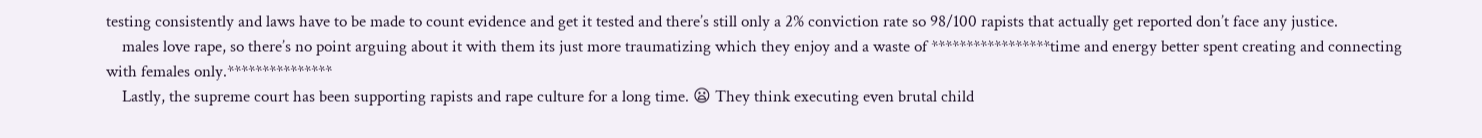testing consistently and laws have to be made to count evidence and get it tested and there’s still only a 2% conviction rate so 98/100 rapists that actually get reported don’t face any justice.
    males love rape, so there’s no point arguing about it with them its just more traumatizing which they enjoy and a waste of *****************time and energy better spent creating and connecting with females only.***************
    Lastly, the supreme court has been supporting rapists and rape culture for a long time. 😦 They think executing even brutal child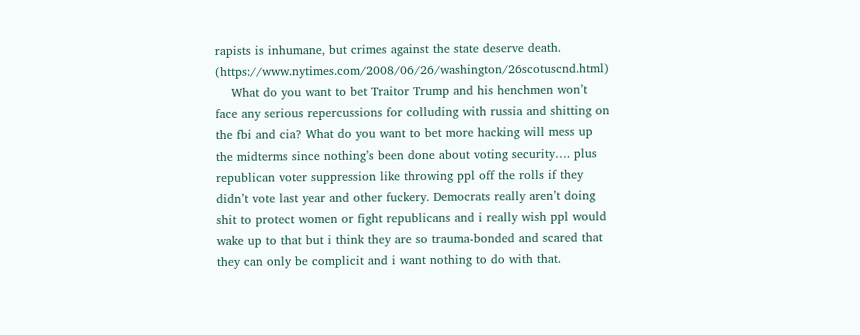rapists is inhumane, but crimes against the state deserve death. (https://www.nytimes.com/2008/06/26/washington/26scotuscnd.html)
    What do you want to bet Traitor Trump and his henchmen won’t face any serious repercussions for colluding with russia and shitting on the fbi and cia? What do you want to bet more hacking will mess up the midterms since nothing’s been done about voting security…. plus republican voter suppression like throwing ppl off the rolls if they didn’t vote last year and other fuckery. Democrats really aren’t doing shit to protect women or fight republicans and i really wish ppl would wake up to that but i think they are so trauma-bonded and scared that they can only be complicit and i want nothing to do with that.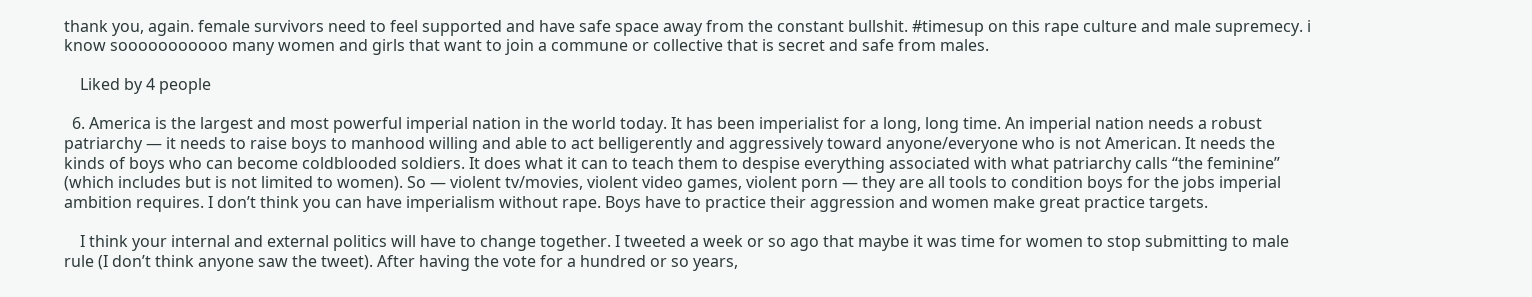thank you, again. female survivors need to feel supported and have safe space away from the constant bullshit. #timesup on this rape culture and male supremecy. i know sooooooooooo many women and girls that want to join a commune or collective that is secret and safe from males.

    Liked by 4 people

  6. America is the largest and most powerful imperial nation in the world today. It has been imperialist for a long, long time. An imperial nation needs a robust patriarchy — it needs to raise boys to manhood willing and able to act belligerently and aggressively toward anyone/everyone who is not American. It needs the kinds of boys who can become coldblooded soldiers. It does what it can to teach them to despise everything associated with what patriarchy calls “the feminine” (which includes but is not limited to women). So — violent tv/movies, violent video games, violent porn — they are all tools to condition boys for the jobs imperial ambition requires. I don’t think you can have imperialism without rape. Boys have to practice their aggression and women make great practice targets.

    I think your internal and external politics will have to change together. I tweeted a week or so ago that maybe it was time for women to stop submitting to male rule (I don’t think anyone saw the tweet). After having the vote for a hundred or so years,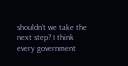shouldn’t we take the next step? I think every government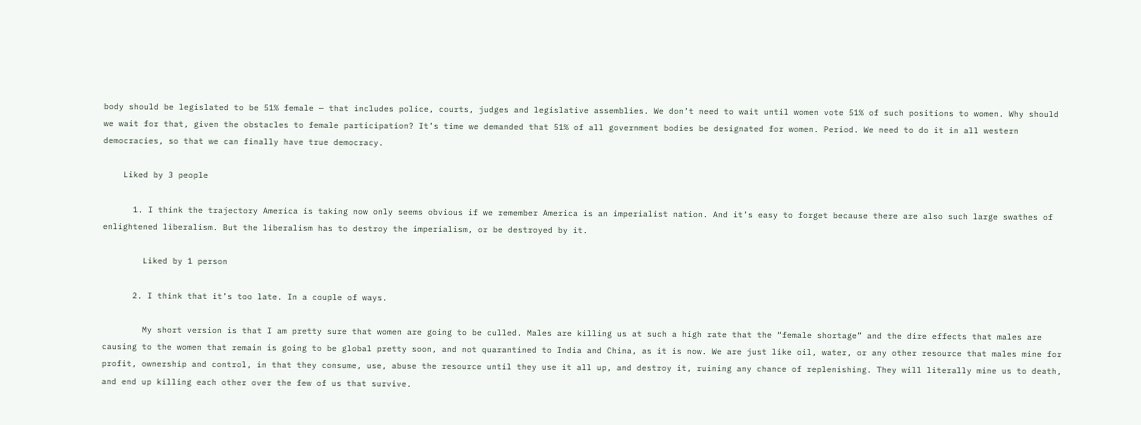body should be legislated to be 51% female — that includes police, courts, judges and legislative assemblies. We don’t need to wait until women vote 51% of such positions to women. Why should we wait for that, given the obstacles to female participation? It’s time we demanded that 51% of all government bodies be designated for women. Period. We need to do it in all western democracies, so that we can finally have true democracy.

    Liked by 3 people

      1. I think the trajectory America is taking now only seems obvious if we remember America is an imperialist nation. And it’s easy to forget because there are also such large swathes of enlightened liberalism. But the liberalism has to destroy the imperialism, or be destroyed by it.

        Liked by 1 person

      2. I think that it’s too late. In a couple of ways.

        My short version is that I am pretty sure that women are going to be culled. Males are killing us at such a high rate that the “female shortage” and the dire effects that males are causing to the women that remain is going to be global pretty soon, and not quarantined to India and China, as it is now. We are just like oil, water, or any other resource that males mine for profit, ownership and control, in that they consume, use, abuse the resource until they use it all up, and destroy it, ruining any chance of replenishing. They will literally mine us to death, and end up killing each other over the few of us that survive.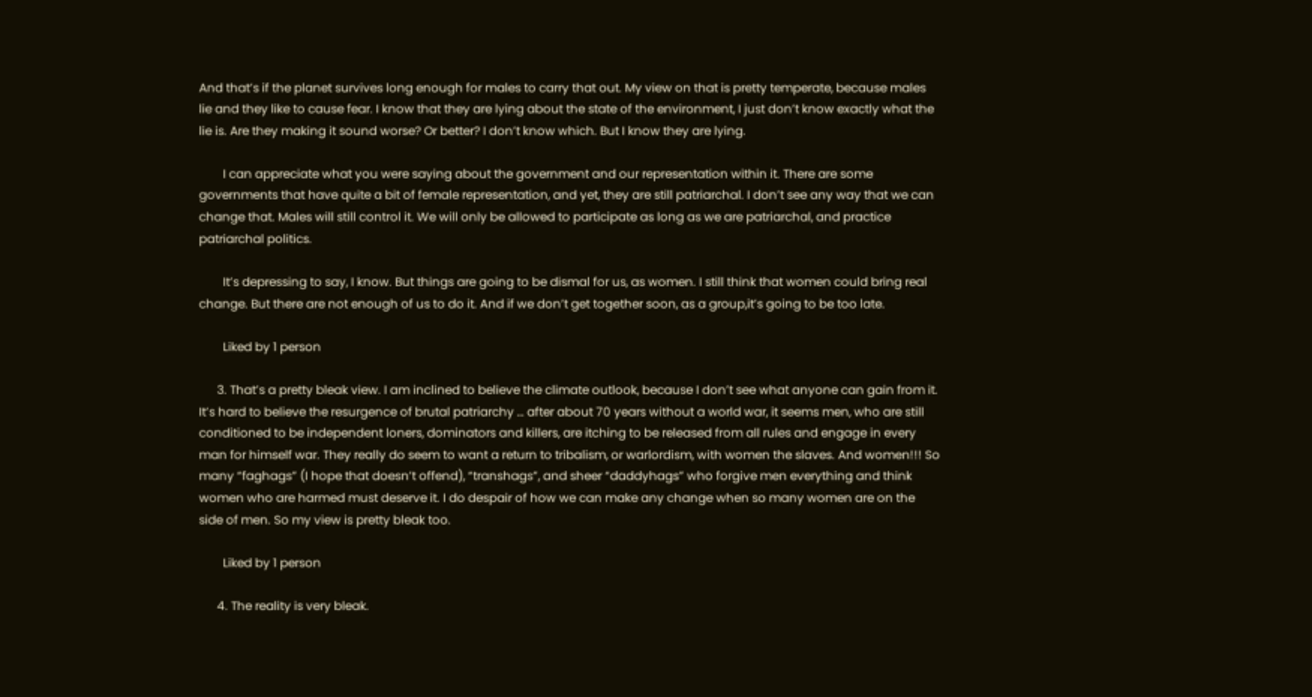And that’s if the planet survives long enough for males to carry that out. My view on that is pretty temperate, because males lie and they like to cause fear. I know that they are lying about the state of the environment, I just don’t know exactly what the lie is. Are they making it sound worse? Or better? I don’t know which. But I know they are lying.

        I can appreciate what you were saying about the government and our representation within it. There are some governments that have quite a bit of female representation, and yet, they are still patriarchal. I don’t see any way that we can change that. Males will still control it. We will only be allowed to participate as long as we are patriarchal, and practice patriarchal politics.

        It’s depressing to say, I know. But things are going to be dismal for us, as women. I still think that women could bring real change. But there are not enough of us to do it. And if we don’t get together soon, as a group,it’s going to be too late.

        Liked by 1 person

      3. That’s a pretty bleak view. I am inclined to believe the climate outlook, because I don’t see what anyone can gain from it. It’s hard to believe the resurgence of brutal patriarchy … after about 70 years without a world war, it seems men, who are still conditioned to be independent loners, dominators and killers, are itching to be released from all rules and engage in every man for himself war. They really do seem to want a return to tribalism, or warlordism, with women the slaves. And women!!! So many “faghags” (I hope that doesn’t offend), “transhags”, and sheer “daddyhags” who forgive men everything and think women who are harmed must deserve it. I do despair of how we can make any change when so many women are on the side of men. So my view is pretty bleak too.

        Liked by 1 person

      4. The reality is very bleak.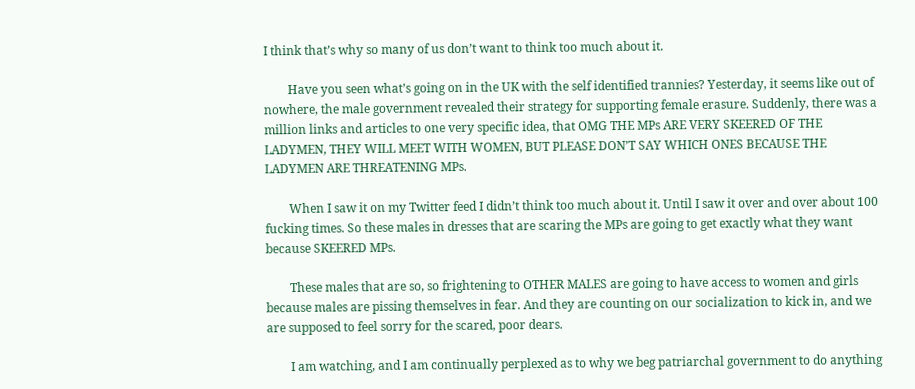I think that’s why so many of us don’t want to think too much about it.

        Have you seen what’s going on in the UK with the self identified trannies? Yesterday, it seems like out of nowhere, the male government revealed their strategy for supporting female erasure. Suddenly, there was a million links and articles to one very specific idea, that OMG THE MPs ARE VERY SKEERED OF THE LADYMEN, THEY WILL MEET WITH WOMEN, BUT PLEASE DON’T SAY WHICH ONES BECAUSE THE LADYMEN ARE THREATENING MPs.

        When I saw it on my Twitter feed I didn’t think too much about it. Until I saw it over and over about 100 fucking times. So these males in dresses that are scaring the MPs are going to get exactly what they want because SKEERED MPs.

        These males that are so, so frightening to OTHER MALES are going to have access to women and girls because males are pissing themselves in fear. And they are counting on our socialization to kick in, and we are supposed to feel sorry for the scared, poor dears.

        I am watching, and I am continually perplexed as to why we beg patriarchal government to do anything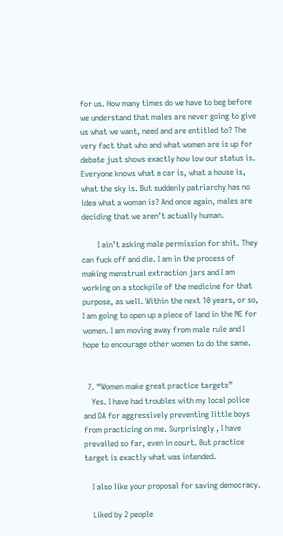for us. How many times do we have to beg before we understand that males are never going to give us what we want, need and are entitled to? The very fact that who and what women are is up for debate just shows exactly how low our status is. Everyone knows what a car is, what a house is, what the sky is. But suddenly patriarchy has no idea what a woman is? And once again, males are deciding that we aren’t actually human.

        I ain’t asking male permission for shit. They can fuck off and die. I am in the process of making menstrual extraction jars and I am working on a stockpile of the medicine for that purpose, as well. Within the next 10 years, or so, I am going to open up a piece of land in the NE for women. I am moving away from male rule and I hope to encourage other women to do the same.


  7. “Women make great practice targets”
    Yes. I have had troubles with my local police and DA for aggressively preventing little boys from practicing on me. Surprisingly , I have prevailed so far, even in court. But practice target is exactly what was intended.

    I also like your proposal for saving democracy.

    Liked by 2 people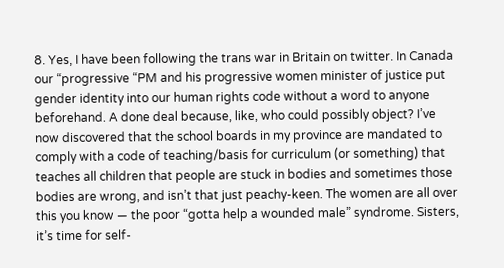8. Yes, I have been following the trans war in Britain on twitter. In Canada our “progressive “PM and his progressive women minister of justice put gender identity into our human rights code without a word to anyone beforehand. A done deal because, like, who could possibly object? I’ve now discovered that the school boards in my province are mandated to comply with a code of teaching/basis for curriculum (or something) that teaches all children that people are stuck in bodies and sometimes those bodies are wrong, and isn’t that just peachy-keen. The women are all over this you know — the poor “gotta help a wounded male” syndrome. Sisters, it’s time for self-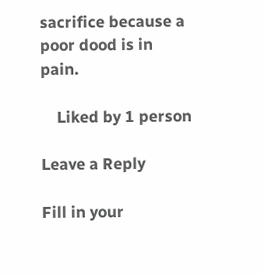sacrifice because a poor dood is in pain.

    Liked by 1 person

Leave a Reply

Fill in your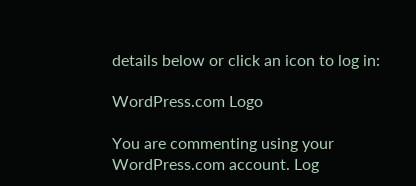details below or click an icon to log in:

WordPress.com Logo

You are commenting using your WordPress.com account. Log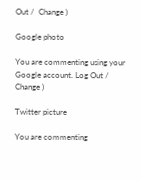Out /  Change )

Google photo

You are commenting using your Google account. Log Out /  Change )

Twitter picture

You are commenting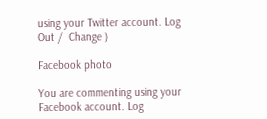using your Twitter account. Log Out /  Change )

Facebook photo

You are commenting using your Facebook account. Log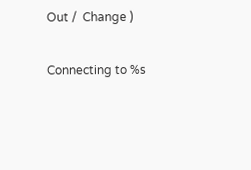Out /  Change )

Connecting to %s